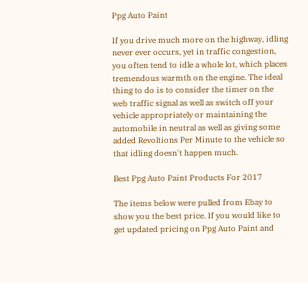Ppg Auto Paint

If you drive much more on the highway, idling never ever occurs, yet in traffic congestion, you often tend to idle a whole lot, which places tremendous warmth on the engine. The ideal thing to do is to consider the timer on the web traffic signal as well as switch off your vehicle appropriately or maintaining the automobile in neutral as well as giving some added Revoltions Per Minute to the vehicle so that idling doesn't happen much.

Best Ppg Auto Paint Products For 2017

The items below were pulled from Ebay to show you the best price. If you would like to get updated pricing on Ppg Auto Paint and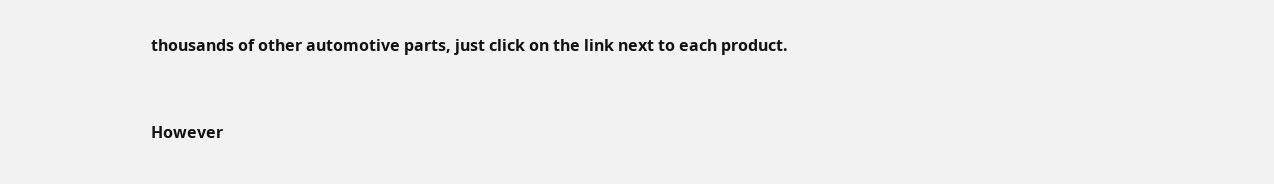thousands of other automotive parts, just click on the link next to each product.


However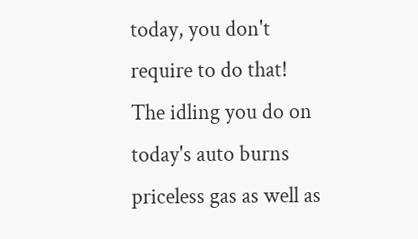today, you don't require to do that! The idling you do on today's auto burns priceless gas as well as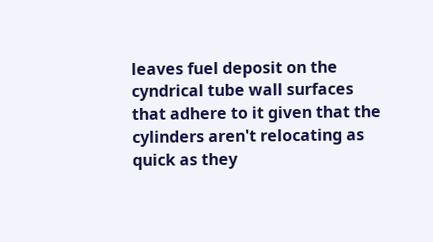leaves fuel deposit on the cyndrical tube wall surfaces that adhere to it given that the cylinders aren't relocating as quick as they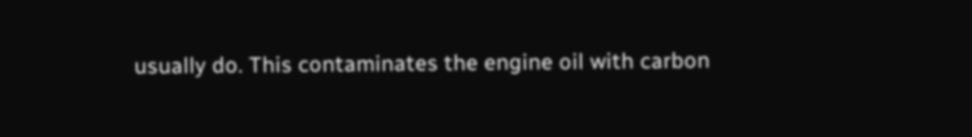usually do. This contaminates the engine oil with carbon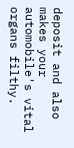deposit and also makes your automobile's vital organs filthy.